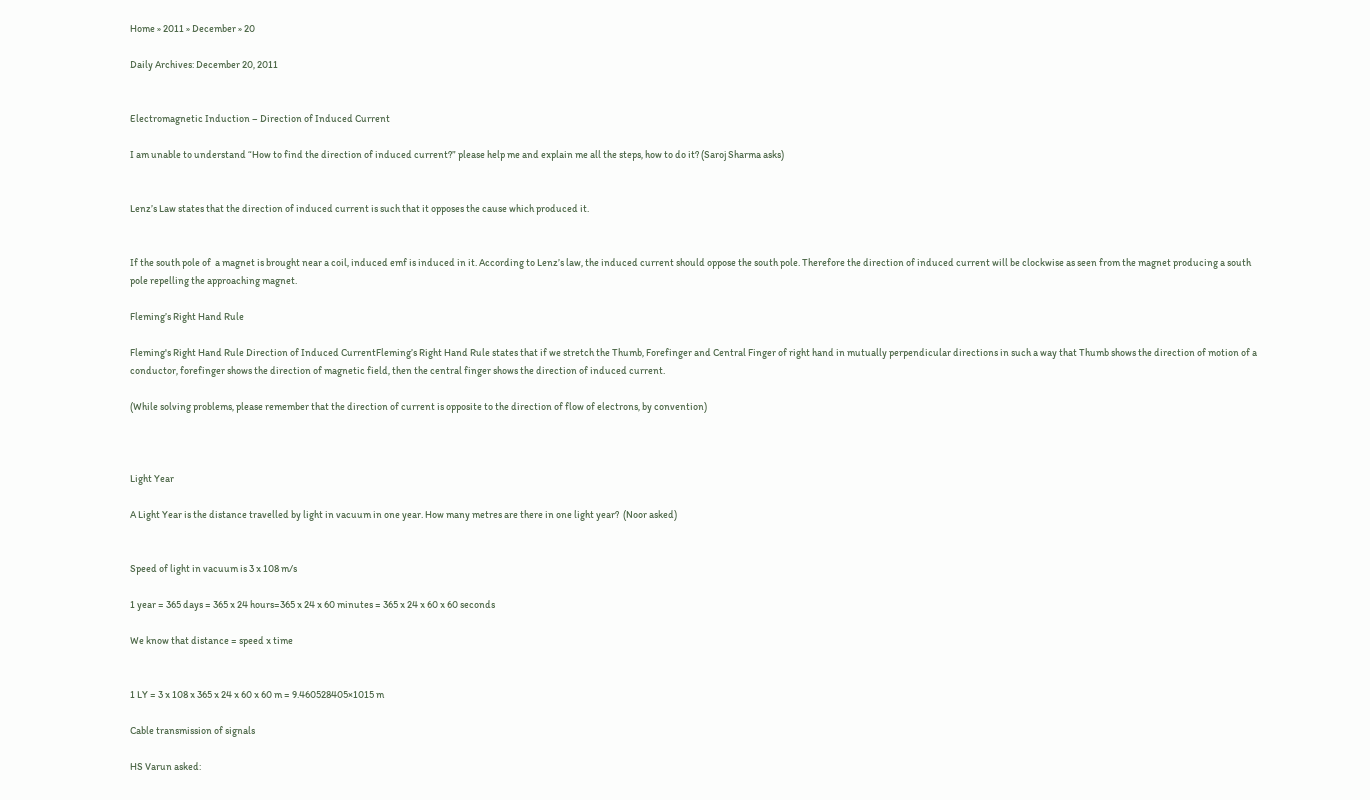Home » 2011 » December » 20

Daily Archives: December 20, 2011


Electromagnetic Induction – Direction of Induced Current

I am unable to understand “How to find the direction of induced current?” please help me and explain me all the steps, how to do it? (Saroj Sharma asks)


Lenz’s Law states that the direction of induced current is such that it opposes the cause which produced it.


If the south pole of  a magnet is brought near a coil, induced emf is induced in it. According to Lenz’s law, the induced current should oppose the south pole. Therefore the direction of induced current will be clockwise as seen from the magnet producing a south pole repelling the approaching magnet.

Fleming’s Right Hand Rule

Fleming's Right Hand Rule Direction of Induced CurrentFleming’s Right Hand Rule states that if we stretch the Thumb, Forefinger and Central Finger of right hand in mutually perpendicular directions in such a way that Thumb shows the direction of motion of a  conductor, forefinger shows the direction of magnetic field, then the central finger shows the direction of induced current.

(While solving problems, please remember that the direction of current is opposite to the direction of flow of electrons, by convention)



Light Year

A Light Year is the distance travelled by light in vacuum in one year. How many metres are there in one light year?  (Noor asked)


Speed of light in vacuum is 3 x 108 m/s

1 year = 365 days = 365 x 24 hours=365 x 24 x 60 minutes = 365 x 24 x 60 x 60 seconds

We know that distance = speed x time


1 LY = 3 x 108 x 365 x 24 x 60 x 60 m = 9.460528405×1015 m

Cable transmission of signals

HS Varun asked: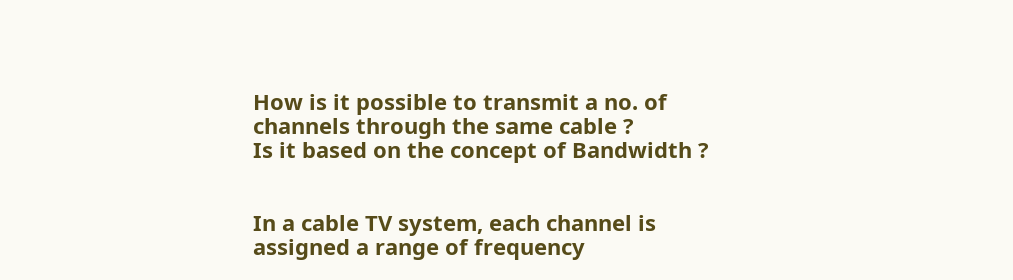How is it possible to transmit a no. of channels through the same cable ?
Is it based on the concept of Bandwidth ?


In a cable TV system, each channel is assigned a range of frequency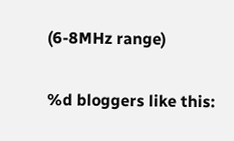(6-8MHz range)

%d bloggers like this: